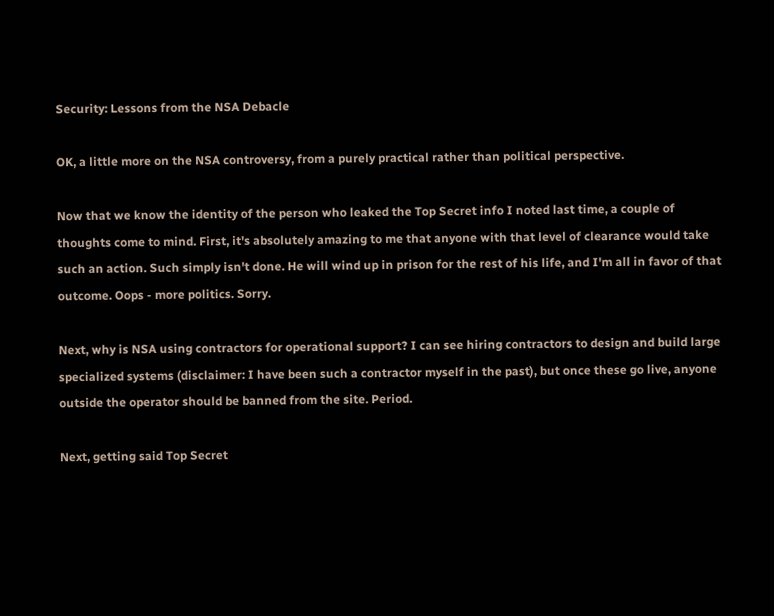Security: Lessons from the NSA Debacle

OK, a little more on the NSA controversy, from a purely practical rather than political perspective.

Now that we know the identity of the person who leaked the Top Secret info I noted last time, a couple of thoughts come to mind. First, it's absolutely amazing to me that anyone with that level of clearance would take such an action. Such simply isn't done. He will wind up in prison for the rest of his life, and I'm all in favor of that outcome. Oops - more politics. Sorry.

Next, why is NSA using contractors for operational support? I can see hiring contractors to design and build large specialized systems (disclaimer: I have been such a contractor myself in the past), but once these go live, anyone outside the operator should be banned from the site. Period.

Next, getting said Top Secret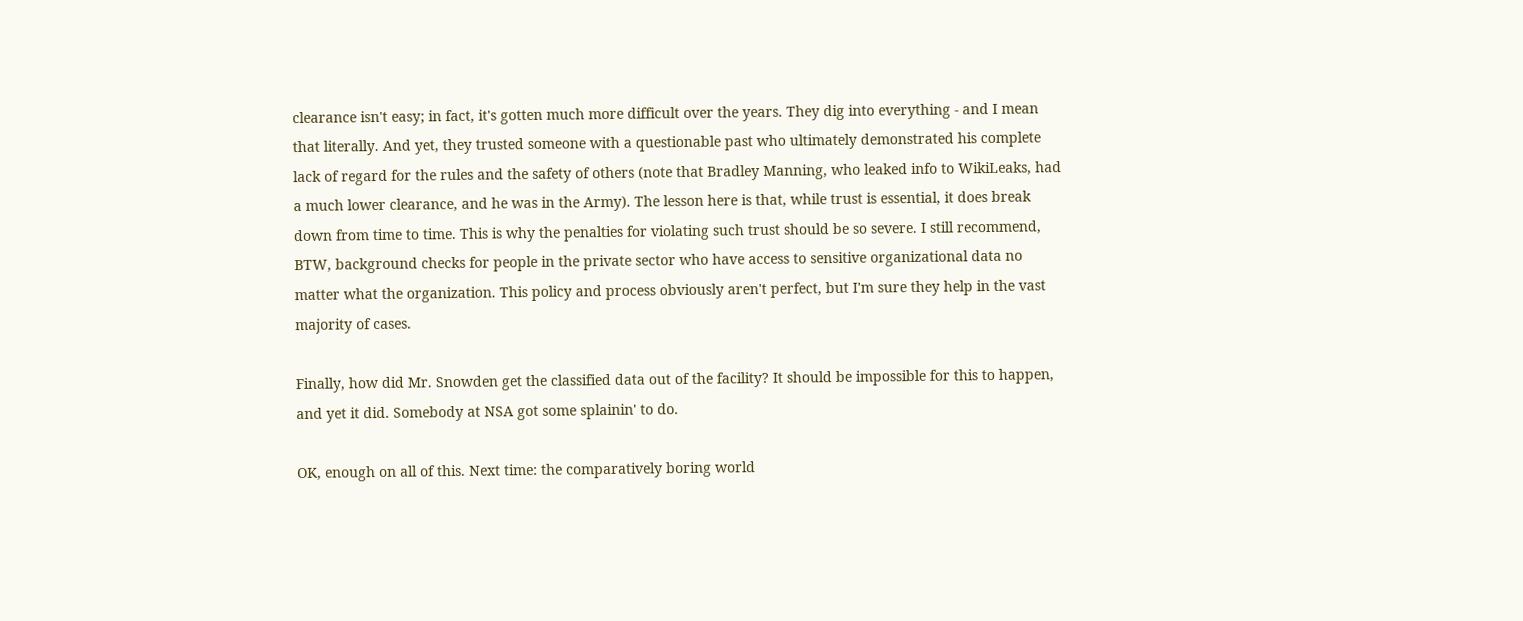clearance isn't easy; in fact, it's gotten much more difficult over the years. They dig into everything - and I mean that literally. And yet, they trusted someone with a questionable past who ultimately demonstrated his complete lack of regard for the rules and the safety of others (note that Bradley Manning, who leaked info to WikiLeaks, had a much lower clearance, and he was in the Army). The lesson here is that, while trust is essential, it does break down from time to time. This is why the penalties for violating such trust should be so severe. I still recommend, BTW, background checks for people in the private sector who have access to sensitive organizational data no matter what the organization. This policy and process obviously aren't perfect, but I'm sure they help in the vast majority of cases.

Finally, how did Mr. Snowden get the classified data out of the facility? It should be impossible for this to happen, and yet it did. Somebody at NSA got some splainin' to do.

OK, enough on all of this. Next time: the comparatively boring world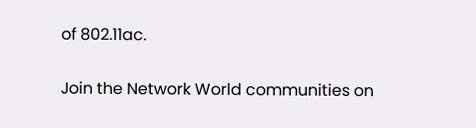of 802.11ac.

Join the Network World communities on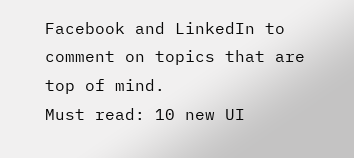Facebook and LinkedIn to comment on topics that are top of mind.
Must read: 10 new UI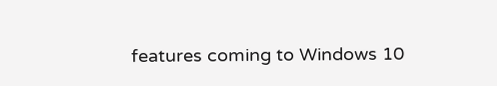features coming to Windows 10